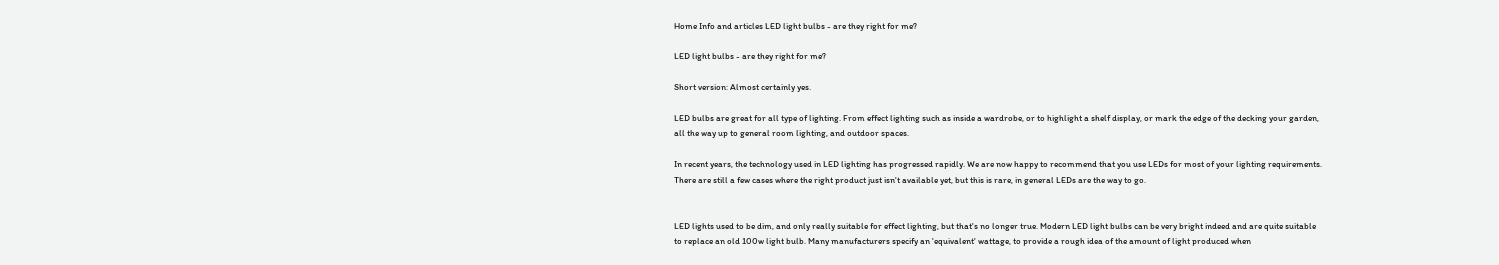Home Info and articles LED light bulbs - are they right for me?

LED light bulbs - are they right for me?

Short version: Almost certainly yes.

LED bulbs are great for all type of lighting. From effect lighting such as inside a wardrobe, or to highlight a shelf display, or mark the edge of the decking your garden, all the way up to general room lighting, and outdoor spaces.

In recent years, the technology used in LED lighting has progressed rapidly. We are now happy to recommend that you use LEDs for most of your lighting requirements. There are still a few cases where the right product just isn't available yet, but this is rare, in general LEDs are the way to go.


LED lights used to be dim, and only really suitable for effect lighting, but that's no longer true. Modern LED light bulbs can be very bright indeed and are quite suitable to replace an old 100w light bulb. Many manufacturers specify an 'equivalent' wattage, to provide a rough idea of the amount of light produced when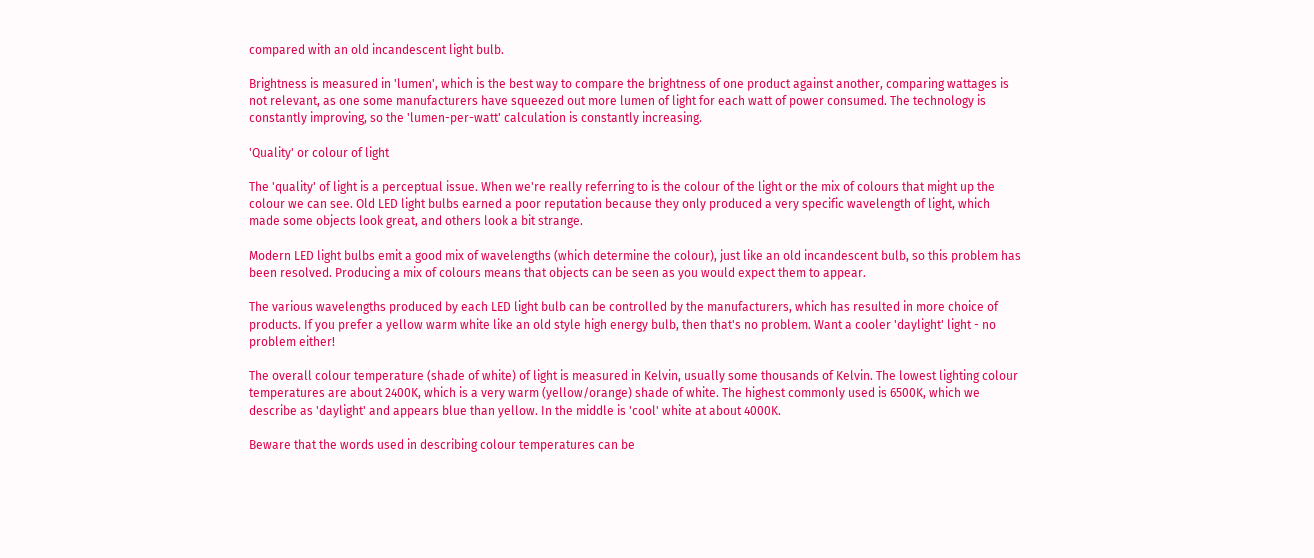compared with an old incandescent light bulb.

Brightness is measured in 'lumen', which is the best way to compare the brightness of one product against another, comparing wattages is not relevant, as one some manufacturers have squeezed out more lumen of light for each watt of power consumed. The technology is constantly improving, so the 'lumen-per-watt' calculation is constantly increasing.

'Quality' or colour of light

The 'quality' of light is a perceptual issue. When we're really referring to is the colour of the light or the mix of colours that might up the colour we can see. Old LED light bulbs earned a poor reputation because they only produced a very specific wavelength of light, which made some objects look great, and others look a bit strange.

Modern LED light bulbs emit a good mix of wavelengths (which determine the colour), just like an old incandescent bulb, so this problem has been resolved. Producing a mix of colours means that objects can be seen as you would expect them to appear.

The various wavelengths produced by each LED light bulb can be controlled by the manufacturers, which has resulted in more choice of products. If you prefer a yellow warm white like an old style high energy bulb, then that's no problem. Want a cooler 'daylight' light - no problem either!

The overall colour temperature (shade of white) of light is measured in Kelvin, usually some thousands of Kelvin. The lowest lighting colour temperatures are about 2400K, which is a very warm (yellow/orange) shade of white. The highest commonly used is 6500K, which we describe as 'daylight' and appears blue than yellow. In the middle is 'cool' white at about 4000K.

Beware that the words used in describing colour temperatures can be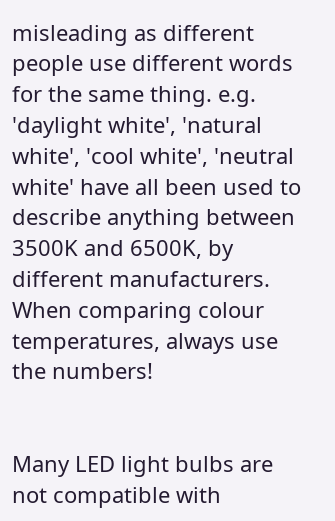misleading as different people use different words for the same thing. e.g. 'daylight white', 'natural white', 'cool white', 'neutral white' have all been used to describe anything between 3500K and 6500K, by different manufacturers. When comparing colour temperatures, always use the numbers!


Many LED light bulbs are not compatible with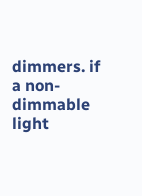dimmers. if a non-dimmable light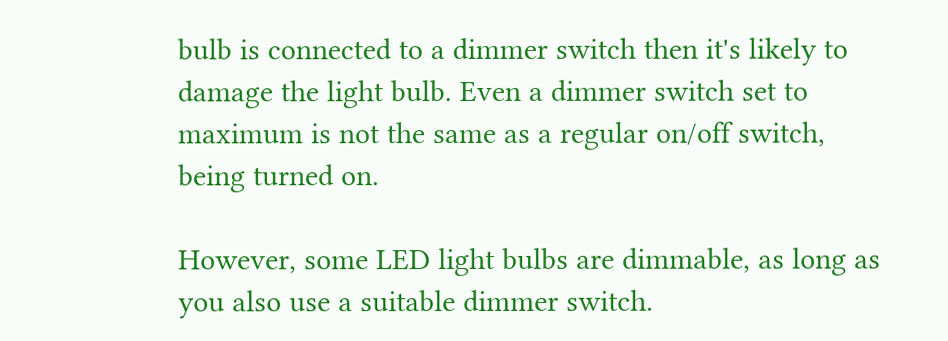bulb is connected to a dimmer switch then it's likely to damage the light bulb. Even a dimmer switch set to maximum is not the same as a regular on/off switch, being turned on.

However, some LED light bulbs are dimmable, as long as you also use a suitable dimmer switch.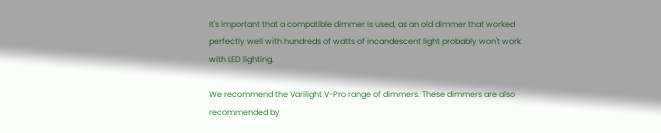It's important that a compatible dimmer is used, as an old dimmer that worked perfectly well with hundreds of watts of incandescent light probably won't work with LED lighting.

We recommend the Varilight V-Pro range of dimmers. These dimmers are also recommended by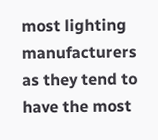most lighting manufacturers as they tend to have the most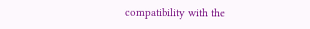compatibility with the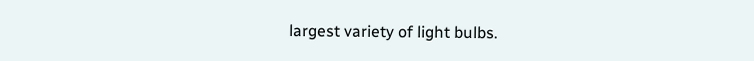largest variety of light bulbs.